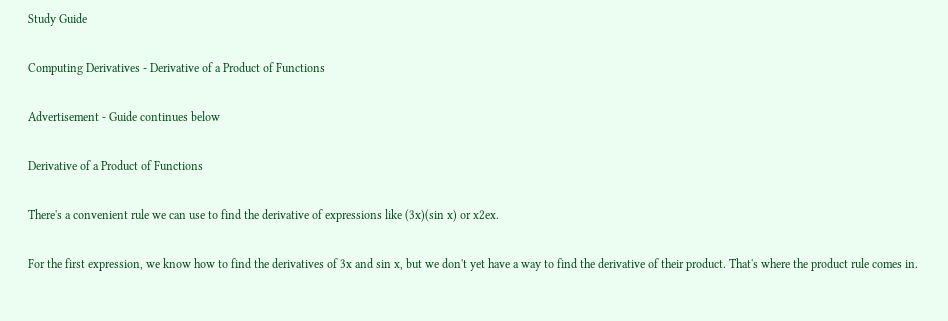Study Guide

Computing Derivatives - Derivative of a Product of Functions

Advertisement - Guide continues below

Derivative of a Product of Functions

There's a convenient rule we can use to find the derivative of expressions like (3x)(sin x) or x2ex.

For the first expression, we know how to find the derivatives of 3x and sin x, but we don't yet have a way to find the derivative of their product. That's where the product rule comes in.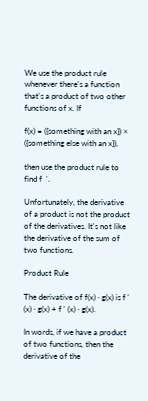We use the product rule whenever there's a function that's a product of two other functions of x. If

f(x) = ({something with an x}) × ({something else with an x}),

then use the product rule to find f  '.

Unfortunately, the derivative of a product is not the product of the derivatives. It's not like the derivative of the sum of two functions.

Product Rule

The derivative of f(x) · g(x) is f ' (x) · g(x) + f ' (x) · g(x).

In words, if we have a product of two functions, then the derivative of the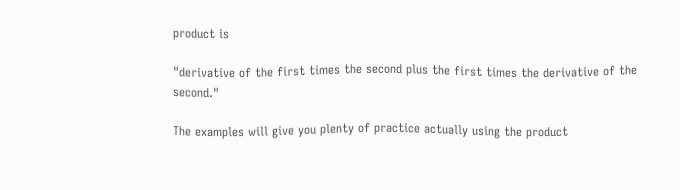product is

"derivative of the first times the second plus the first times the derivative of the second."

The examples will give you plenty of practice actually using the product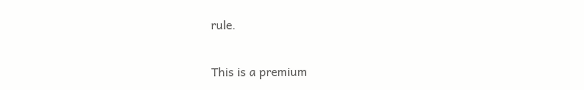rule.

This is a premium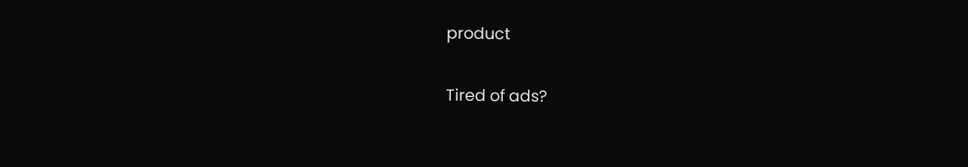product

Tired of ads?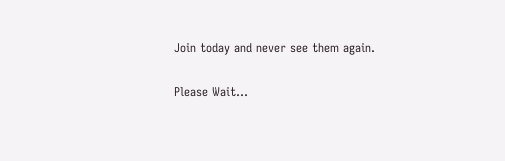Join today and never see them again.

Please Wait...